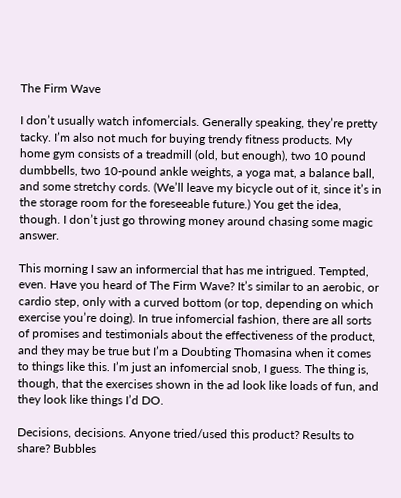The Firm Wave

I don’t usually watch infomercials. Generally speaking, they’re pretty tacky. I’m also not much for buying trendy fitness products. My home gym consists of a treadmill (old, but enough), two 10 pound dumbbells, two 10-pound ankle weights, a yoga mat, a balance ball, and some stretchy cords. (We’ll leave my bicycle out of it, since it’s in the storage room for the foreseeable future.) You get the idea, though. I don’t just go throwing money around chasing some magic answer.

This morning I saw an informercial that has me intrigued. Tempted, even. Have you heard of The Firm Wave? It’s similar to an aerobic, or cardio step, only with a curved bottom (or top, depending on which exercise you’re doing). In true infomercial fashion, there are all sorts of promises and testimonials about the effectiveness of the product, and they may be true but I’m a Doubting Thomasina when it comes to things like this. I’m just an infomercial snob, I guess. The thing is, though, that the exercises shown in the ad look like loads of fun, and they look like things I’d DO.

Decisions, decisions. Anyone tried/used this product? Results to share? Bubbles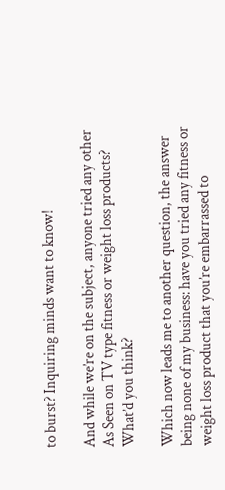to burst? Inquiring minds want to know!

And while we’re on the subject, anyone tried any other As Seen on TV type fitness or weight loss products? What’d you think?

Which now leads me to another question, the answer being none of my business: have you tried any fitness or weight loss product that you’re embarrassed to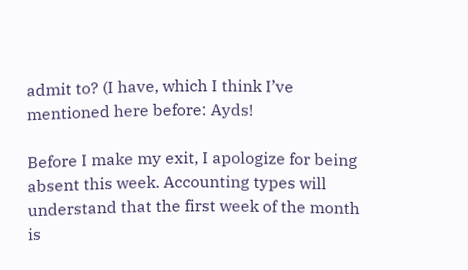admit to? (I have, which I think I’ve mentioned here before: Ayds!

Before I make my exit, I apologize for being absent this week. Accounting types will understand that the first week of the month is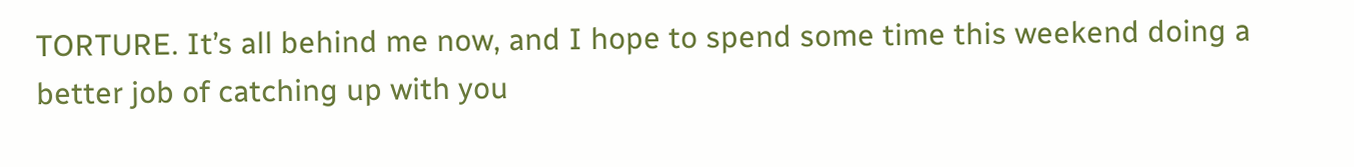TORTURE. It’s all behind me now, and I hope to spend some time this weekend doing a better job of catching up with you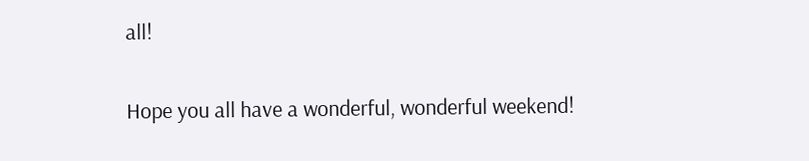all!

Hope you all have a wonderful, wonderful weekend!